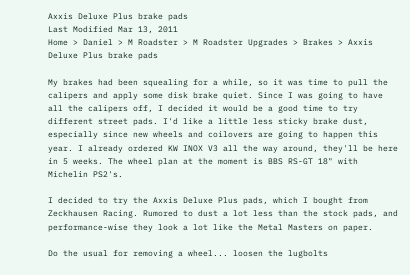Axxis Deluxe Plus brake pads
Last Modified Mar 13, 2011
Home > Daniel > M Roadster > M Roadster Upgrades > Brakes > Axxis Deluxe Plus brake pads

My brakes had been squealing for a while, so it was time to pull the calipers and apply some disk brake quiet. Since I was going to have all the calipers off, I decided it would be a good time to try different street pads. I'd like a little less sticky brake dust, especially since new wheels and coilovers are going to happen this year. I already ordered KW INOX V3 all the way around, they'll be here in 5 weeks. The wheel plan at the moment is BBS RS-GT 18" with Michelin PS2's.

I decided to try the Axxis Deluxe Plus pads, which I bought from Zeckhausen Racing. Rumored to dust a lot less than the stock pads, and performance-wise they look a lot like the Metal Masters on paper.

Do the usual for removing a wheel... loosen the lugbolts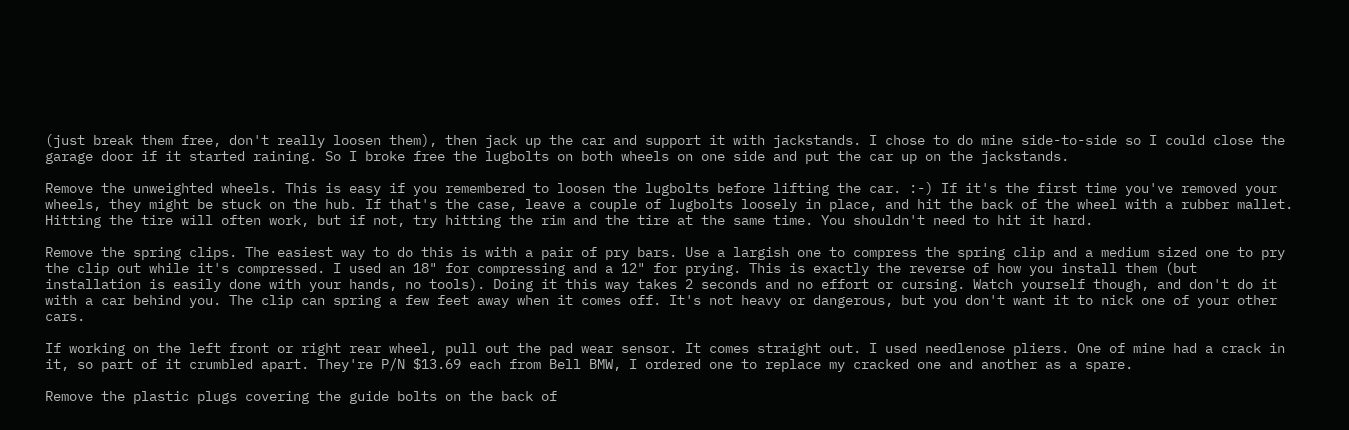(just break them free, don't really loosen them), then jack up the car and support it with jackstands. I chose to do mine side-to-side so I could close the garage door if it started raining. So I broke free the lugbolts on both wheels on one side and put the car up on the jackstands.

Remove the unweighted wheels. This is easy if you remembered to loosen the lugbolts before lifting the car. :-) If it's the first time you've removed your wheels, they might be stuck on the hub. If that's the case, leave a couple of lugbolts loosely in place, and hit the back of the wheel with a rubber mallet. Hitting the tire will often work, but if not, try hitting the rim and the tire at the same time. You shouldn't need to hit it hard.

Remove the spring clips. The easiest way to do this is with a pair of pry bars. Use a largish one to compress the spring clip and a medium sized one to pry the clip out while it's compressed. I used an 18" for compressing and a 12" for prying. This is exactly the reverse of how you install them (but installation is easily done with your hands, no tools). Doing it this way takes 2 seconds and no effort or cursing. Watch yourself though, and don't do it with a car behind you. The clip can spring a few feet away when it comes off. It's not heavy or dangerous, but you don't want it to nick one of your other cars.

If working on the left front or right rear wheel, pull out the pad wear sensor. It comes straight out. I used needlenose pliers. One of mine had a crack in it, so part of it crumbled apart. They're P/N $13.69 each from Bell BMW, I ordered one to replace my cracked one and another as a spare.

Remove the plastic plugs covering the guide bolts on the back of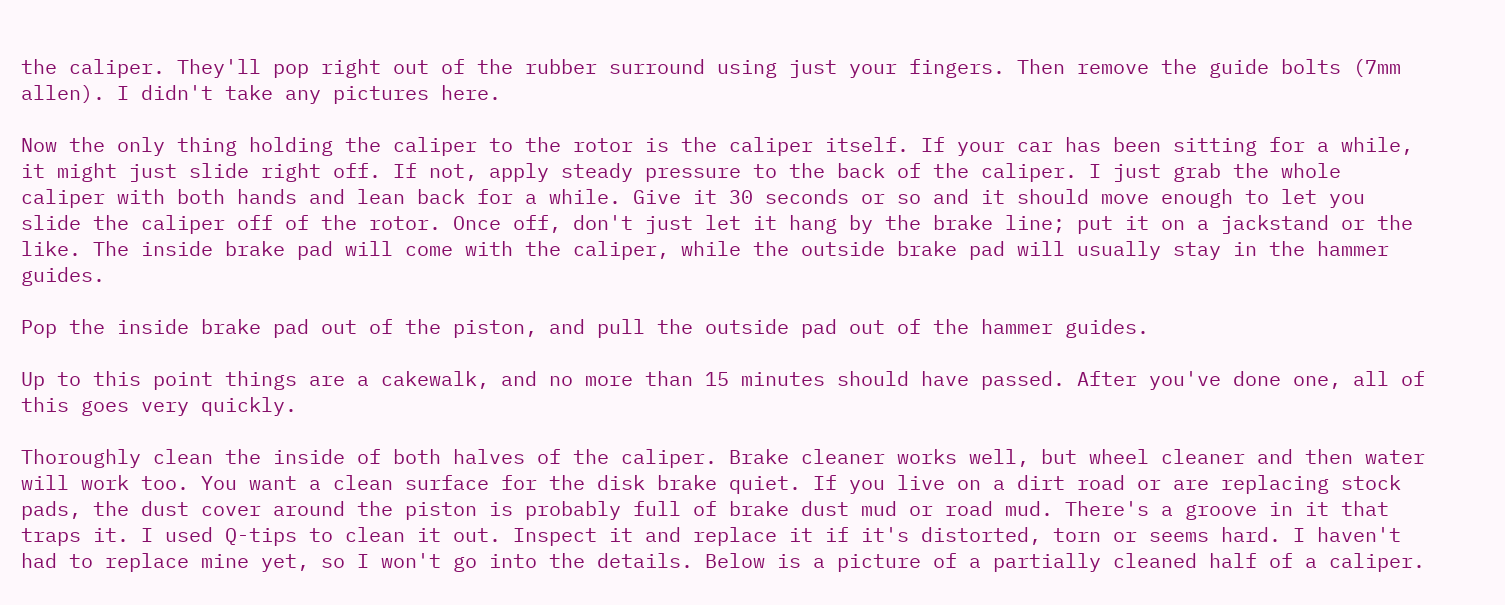the caliper. They'll pop right out of the rubber surround using just your fingers. Then remove the guide bolts (7mm allen). I didn't take any pictures here.

Now the only thing holding the caliper to the rotor is the caliper itself. If your car has been sitting for a while, it might just slide right off. If not, apply steady pressure to the back of the caliper. I just grab the whole caliper with both hands and lean back for a while. Give it 30 seconds or so and it should move enough to let you slide the caliper off of the rotor. Once off, don't just let it hang by the brake line; put it on a jackstand or the like. The inside brake pad will come with the caliper, while the outside brake pad will usually stay in the hammer guides.

Pop the inside brake pad out of the piston, and pull the outside pad out of the hammer guides.

Up to this point things are a cakewalk, and no more than 15 minutes should have passed. After you've done one, all of this goes very quickly.

Thoroughly clean the inside of both halves of the caliper. Brake cleaner works well, but wheel cleaner and then water will work too. You want a clean surface for the disk brake quiet. If you live on a dirt road or are replacing stock pads, the dust cover around the piston is probably full of brake dust mud or road mud. There's a groove in it that traps it. I used Q-tips to clean it out. Inspect it and replace it if it's distorted, torn or seems hard. I haven't had to replace mine yet, so I won't go into the details. Below is a picture of a partially cleaned half of a caliper.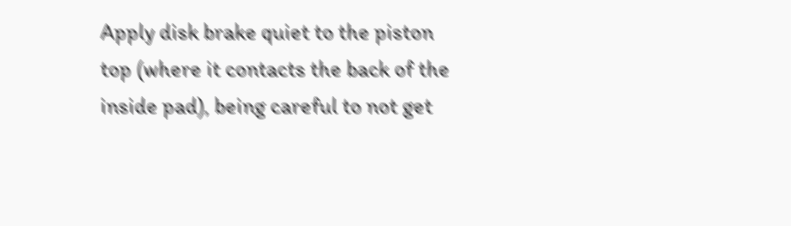Apply disk brake quiet to the piston top (where it contacts the back of the inside pad), being careful to not get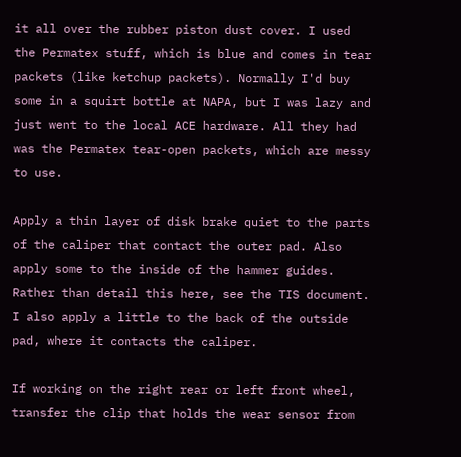it all over the rubber piston dust cover. I used the Permatex stuff, which is blue and comes in tear packets (like ketchup packets). Normally I'd buy some in a squirt bottle at NAPA, but I was lazy and just went to the local ACE hardware. All they had was the Permatex tear-open packets, which are messy to use.

Apply a thin layer of disk brake quiet to the parts of the caliper that contact the outer pad. Also apply some to the inside of the hammer guides. Rather than detail this here, see the TIS document. I also apply a little to the back of the outside pad, where it contacts the caliper.

If working on the right rear or left front wheel, transfer the clip that holds the wear sensor from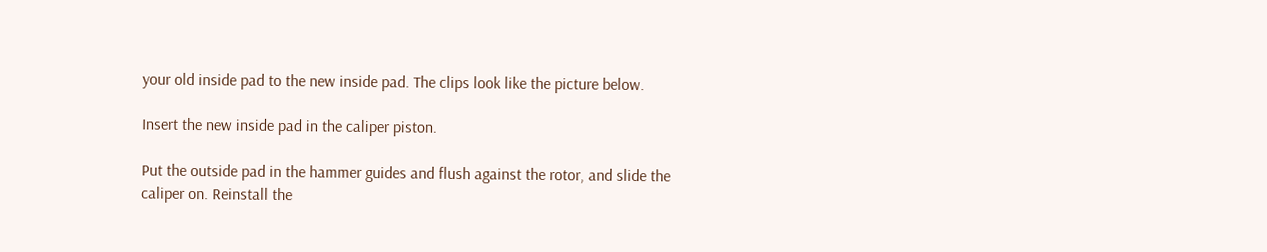your old inside pad to the new inside pad. The clips look like the picture below.

Insert the new inside pad in the caliper piston.

Put the outside pad in the hammer guides and flush against the rotor, and slide the caliper on. Reinstall the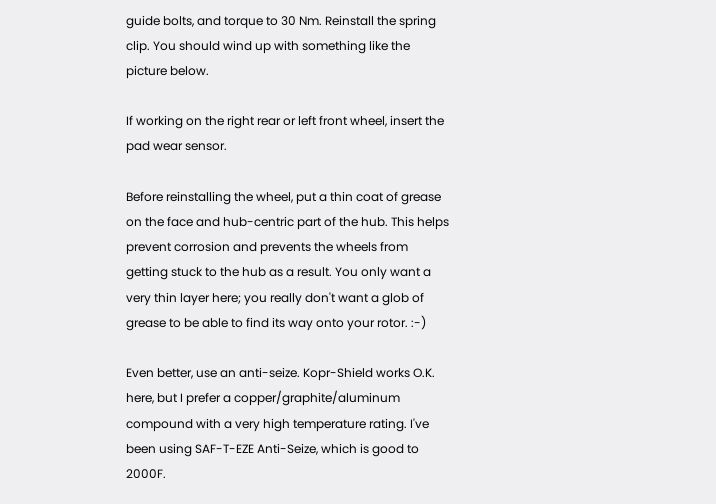guide bolts, and torque to 30 Nm. Reinstall the spring clip. You should wind up with something like the picture below.

If working on the right rear or left front wheel, insert the pad wear sensor.

Before reinstalling the wheel, put a thin coat of grease on the face and hub-centric part of the hub. This helps prevent corrosion and prevents the wheels from getting stuck to the hub as a result. You only want a very thin layer here; you really don't want a glob of grease to be able to find its way onto your rotor. :-)

Even better, use an anti-seize. Kopr-Shield works O.K. here, but I prefer a copper/graphite/aluminum compound with a very high temperature rating. I've been using SAF-T-EZE Anti-Seize, which is good to 2000F.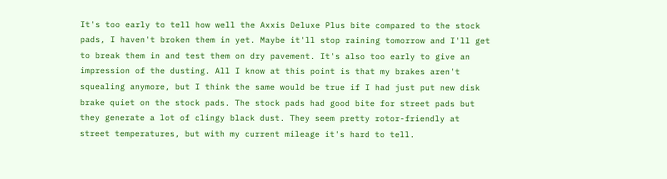It's too early to tell how well the Axxis Deluxe Plus bite compared to the stock pads, I haven't broken them in yet. Maybe it'll stop raining tomorrow and I'll get to break them in and test them on dry pavement. It's also too early to give an impression of the dusting. All I know at this point is that my brakes aren't squealing anymore, but I think the same would be true if I had just put new disk brake quiet on the stock pads. The stock pads had good bite for street pads but they generate a lot of clingy black dust. They seem pretty rotor-friendly at street temperatures, but with my current mileage it's hard to tell.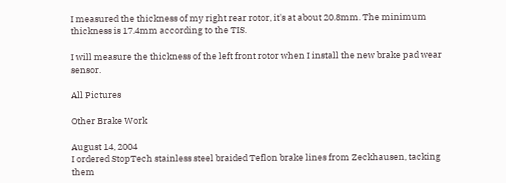I measured the thickness of my right rear rotor, it's at about 20.8mm. The minimum thickness is 17.4mm according to the TIS.

I will measure the thickness of the left front rotor when I install the new brake pad wear sensor.

All Pictures

Other Brake Work

August 14, 2004
I ordered StopTech stainless steel braided Teflon brake lines from Zeckhausen, tacking them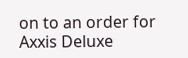on to an order for Axxis Deluxe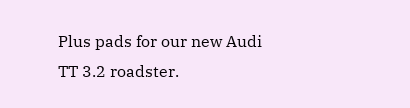Plus pads for our new Audi TT 3.2 roadster.